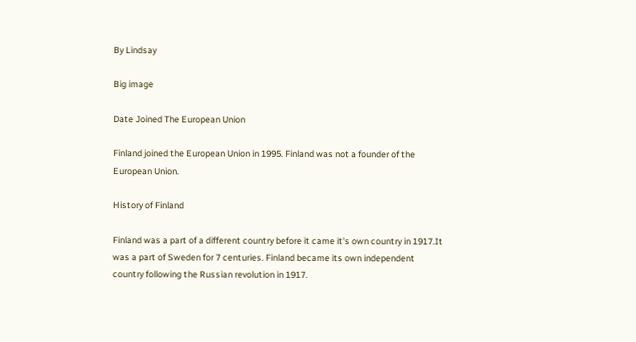By Lindsay

Big image

Date Joined The European Union

Finland joined the European Union in 1995. Finland was not a founder of the European Union.

History of Finland

Finland was a part of a different country before it came it's own country in 1917.It was a part of Sweden for 7 centuries. Finland became its own independent country following the Russian revolution in 1917.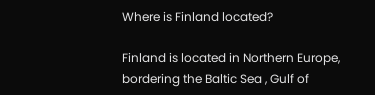Where is Finland located?

Finland is located in Northern Europe, bordering the Baltic Sea , Gulf of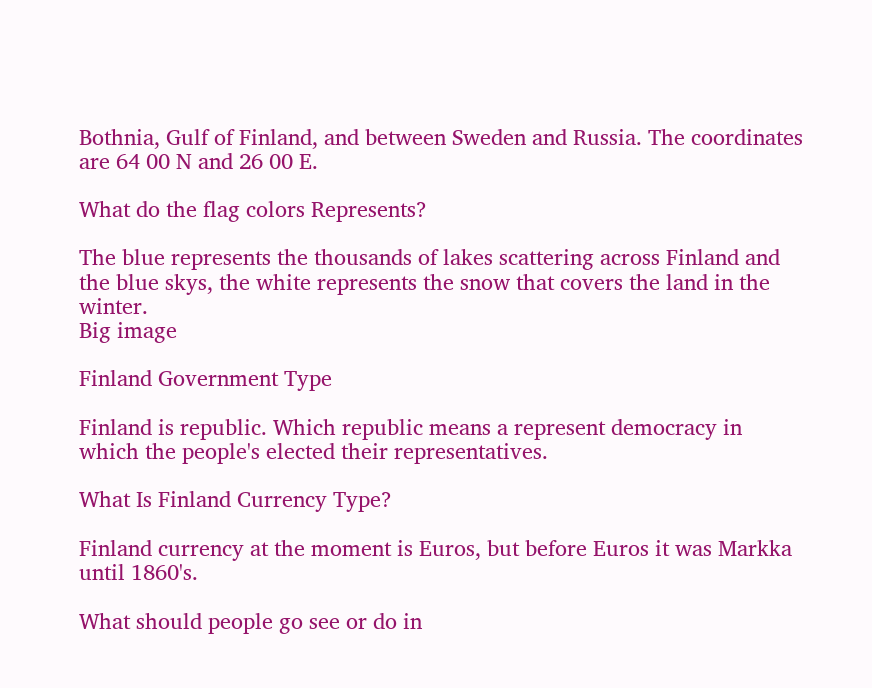Bothnia, Gulf of Finland, and between Sweden and Russia. The coordinates are 64 00 N and 26 00 E.

What do the flag colors Represents?

The blue represents the thousands of lakes scattering across Finland and the blue skys, the white represents the snow that covers the land in the winter.
Big image

Finland Government Type

Finland is republic. Which republic means a represent democracy in which the people's elected their representatives.

What Is Finland Currency Type?

Finland currency at the moment is Euros, but before Euros it was Markka until 1860's.

What should people go see or do in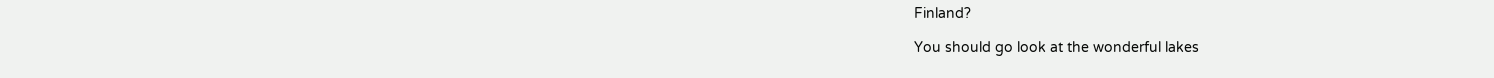Finland?

You should go look at the wonderful lakes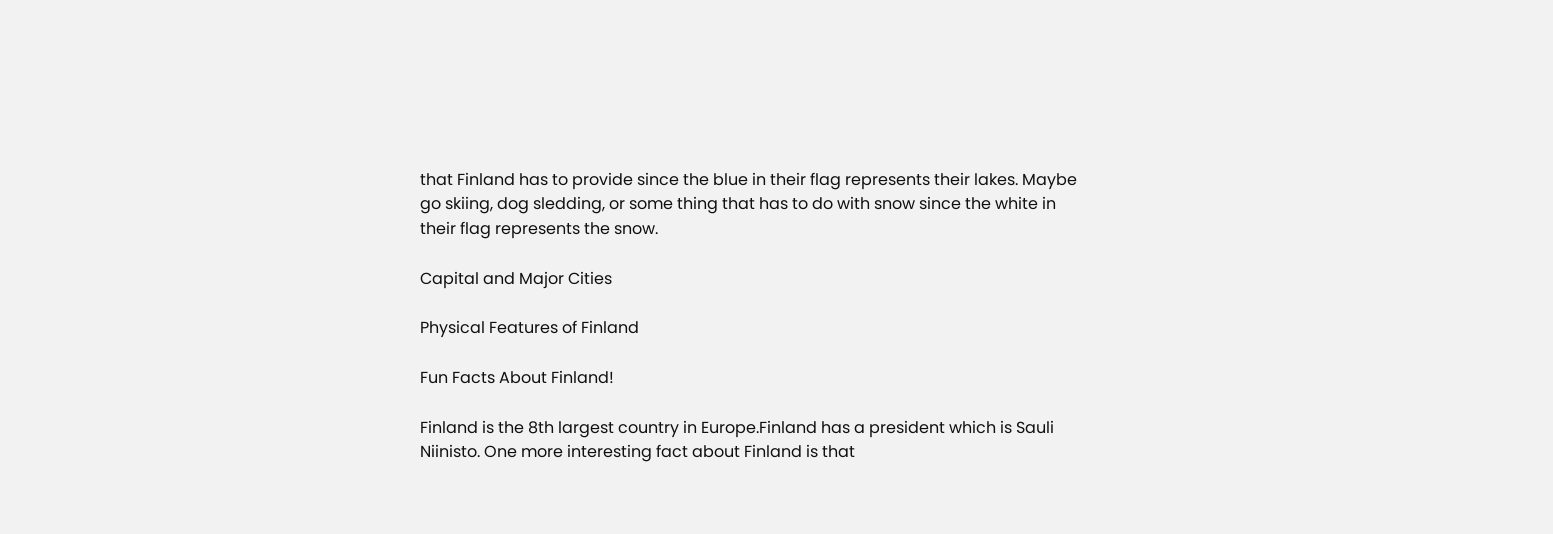that Finland has to provide since the blue in their flag represents their lakes. Maybe go skiing, dog sledding, or some thing that has to do with snow since the white in their flag represents the snow.

Capital and Major Cities

Physical Features of Finland

Fun Facts About Finland!

Finland is the 8th largest country in Europe.Finland has a president which is Sauli Niinisto. One more interesting fact about Finland is that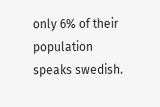only 6% of their population speaks swedish.